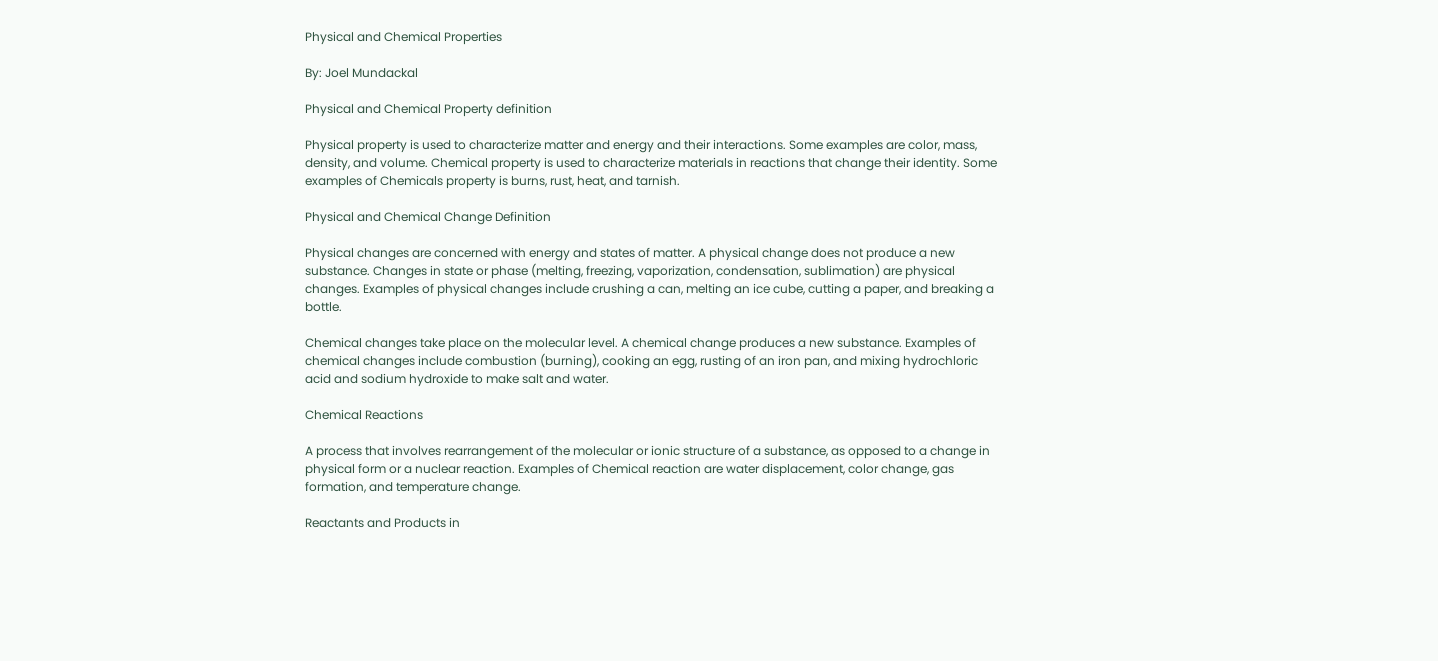Physical and Chemical Properties

By: Joel Mundackal

Physical and Chemical Property definition

Physical property is used to characterize matter and energy and their interactions. Some examples are color, mass, density, and volume. Chemical property is used to characterize materials in reactions that change their identity. Some examples of Chemicals property is burns, rust, heat, and tarnish.

Physical and Chemical Change Definition

Physical changes are concerned with energy and states of matter. A physical change does not produce a new substance. Changes in state or phase (melting, freezing, vaporization, condensation, sublimation) are physical changes. Examples of physical changes include crushing a can, melting an ice cube, cutting a paper, and breaking a bottle.

Chemical changes take place on the molecular level. A chemical change produces a new substance. Examples of chemical changes include combustion (burning), cooking an egg, rusting of an iron pan, and mixing hydrochloric acid and sodium hydroxide to make salt and water.

Chemical Reactions

A process that involves rearrangement of the molecular or ionic structure of a substance, as opposed to a change in physical form or a nuclear reaction. Examples of Chemical reaction are water displacement, color change, gas formation, and temperature change.

Reactants and Products in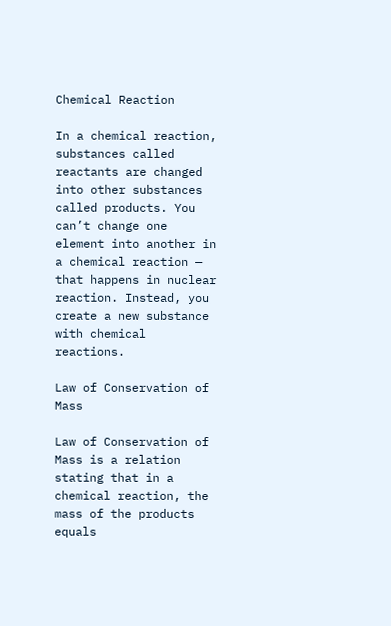Chemical Reaction

In a chemical reaction, substances called reactants are changed into other substances called products. You can’t change one element into another in a chemical reaction — that happens in nuclear reaction. Instead, you create a new substance with chemical reactions.

Law of Conservation of Mass

Law of Conservation of Mass is a relation stating that in a chemical reaction, the mass of the products equals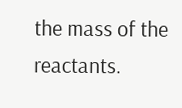the mass of the reactants.